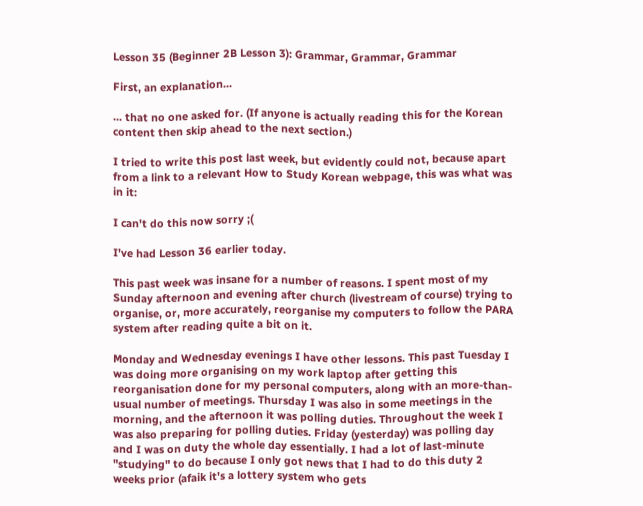Lesson 35 (Beginner 2B Lesson 3): Grammar, Grammar, Grammar

First, an explanation...

... that no one asked for. (If anyone is actually reading this for the Korean content then skip ahead to the next section.)

I tried to write this post last week, but evidently could not, because apart from a link to a relevant How to Study Korean webpage, this was what was in it:

I can't do this now sorry ;(

I've had Lesson 36 earlier today.

This past week was insane for a number of reasons. I spent most of my Sunday afternoon and evening after church (livestream of course) trying to organise, or, more accurately, reorganise my computers to follow the PARA system after reading quite a bit on it.

Monday and Wednesday evenings I have other lessons. This past Tuesday I was doing more organising on my work laptop after getting this reorganisation done for my personal computers, along with an more-than-usual number of meetings. Thursday I was also in some meetings in the morning, and the afternoon it was polling duties. Throughout the week I was also preparing for polling duties. Friday (yesterday) was polling day and I was on duty the whole day essentially. I had a lot of last-minute "studying" to do because I only got news that I had to do this duty 2 weeks prior (afaik it's a lottery system who gets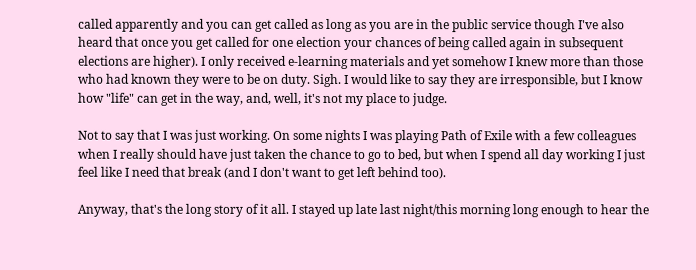called apparently and you can get called as long as you are in the public service though I've also heard that once you get called for one election your chances of being called again in subsequent elections are higher). I only received e-learning materials and yet somehow I knew more than those who had known they were to be on duty. Sigh. I would like to say they are irresponsible, but I know how "life" can get in the way, and, well, it's not my place to judge.

Not to say that I was just working. On some nights I was playing Path of Exile with a few colleagues when I really should have just taken the chance to go to bed, but when I spend all day working I just feel like I need that break (and I don't want to get left behind too).

Anyway, that's the long story of it all. I stayed up late last night/this morning long enough to hear the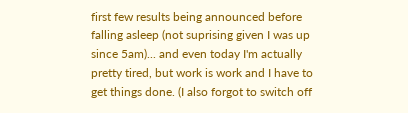first few results being announced before falling asleep (not suprising given I was up since 5am)... and even today I'm actually pretty tired, but work is work and I have to get things done. (I also forgot to switch off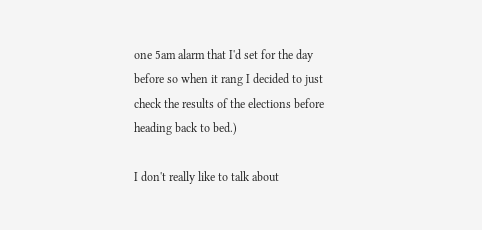one 5am alarm that I'd set for the day before so when it rang I decided to just check the results of the elections before heading back to bed.)

I don't really like to talk about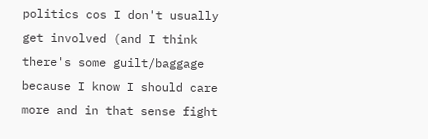politics cos I don't usually get involved (and I think there's some guilt/baggage because I know I should care more and in that sense fight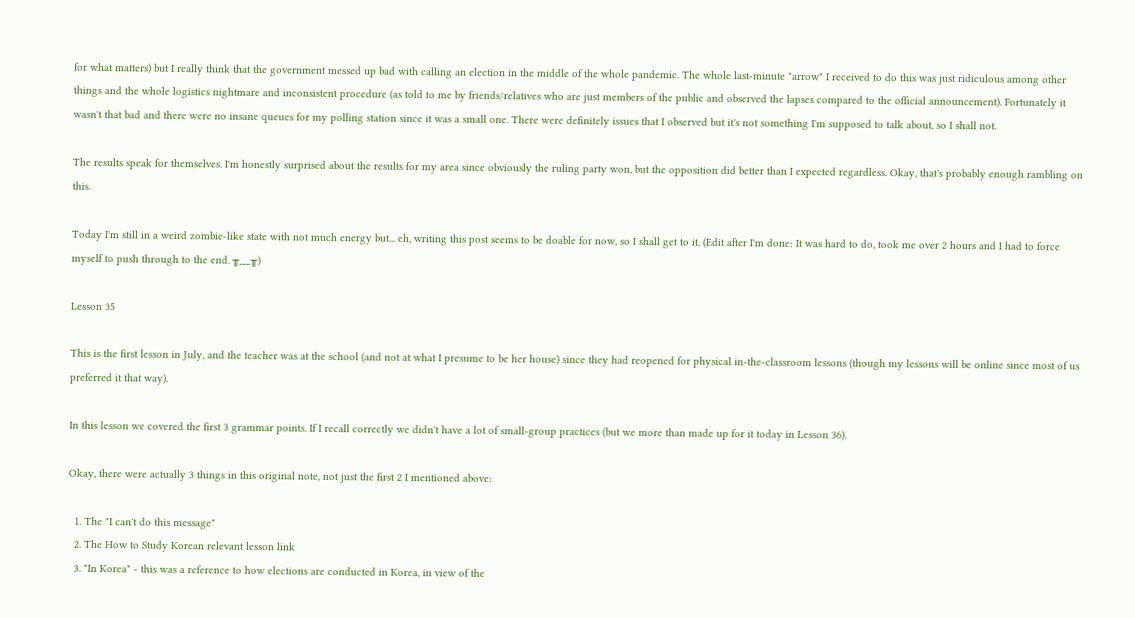for what matters) but I really think that the government messed up bad with calling an election in the middle of the whole pandemic. The whole last-minute "arrow" I received to do this was just ridiculous among other things and the whole logistics nightmare and inconsistent procedure (as told to me by friends/relatives who are just members of the public and observed the lapses compared to the official announcement). Fortunately it wasn't that bad and there were no insane queues for my polling station since it was a small one. There were definitely issues that I observed but it's not something I'm supposed to talk about, so I shall not.

The results speak for themselves. I'm honestly surprised about the results for my area since obviously the ruling party won, but the opposition did better than I expected regardless. Okay, that's probably enough rambling on this.

Today I'm still in a weird zombie-like state with not much energy but... eh, writing this post seems to be doable for now, so I shall get to it. (Edit after I'm done: It was hard to do, took me over 2 hours and I had to force myself to push through to the end. ╥﹏╥)

Lesson 35

This is the first lesson in July, and the teacher was at the school (and not at what I presume to be her house) since they had reopened for physical in-the-classroom lessons (though my lessons will be online since most of us preferred it that way).

In this lesson we covered the first 3 grammar points. If I recall correctly we didn't have a lot of small-group practices (but we more than made up for it today in Lesson 36).

Okay, there were actually 3 things in this original note, not just the first 2 I mentioned above:

  1. The "I can't do this message"
  2. The How to Study Korean relevant lesson link
  3. "In Korea" - this was a reference to how elections are conducted in Korea, in view of the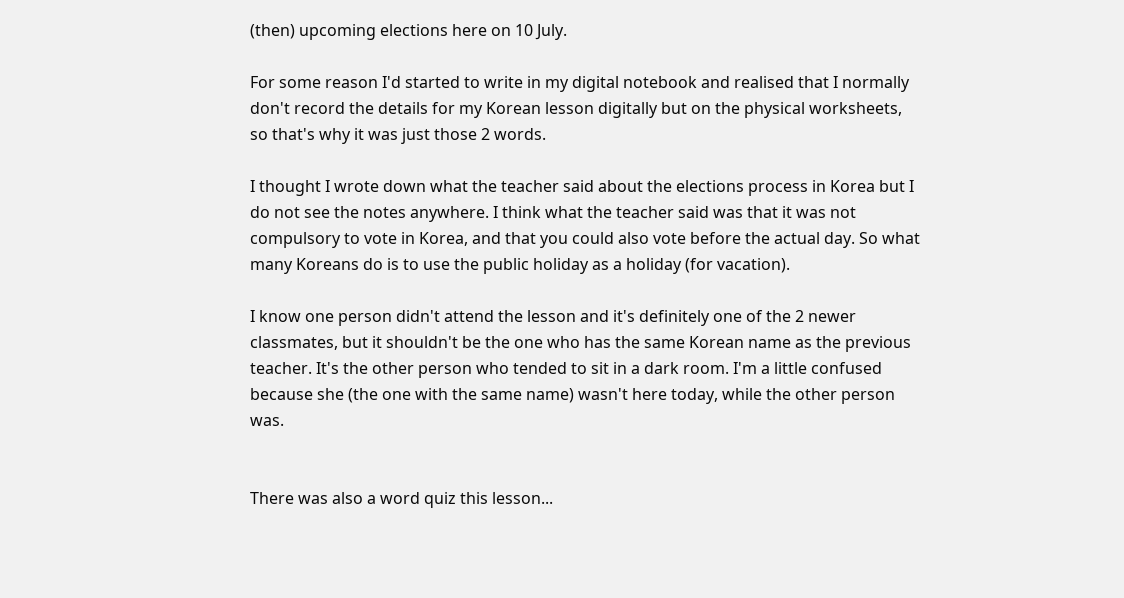(then) upcoming elections here on 10 July.

For some reason I'd started to write in my digital notebook and realised that I normally don't record the details for my Korean lesson digitally but on the physical worksheets, so that's why it was just those 2 words.

I thought I wrote down what the teacher said about the elections process in Korea but I do not see the notes anywhere. I think what the teacher said was that it was not compulsory to vote in Korea, and that you could also vote before the actual day. So what many Koreans do is to use the public holiday as a holiday (for vacation).

I know one person didn't attend the lesson and it's definitely one of the 2 newer classmates, but it shouldn't be the one who has the same Korean name as the previous teacher. It's the other person who tended to sit in a dark room. I'm a little confused because she (the one with the same name) wasn't here today, while the other person was.


There was also a word quiz this lesson...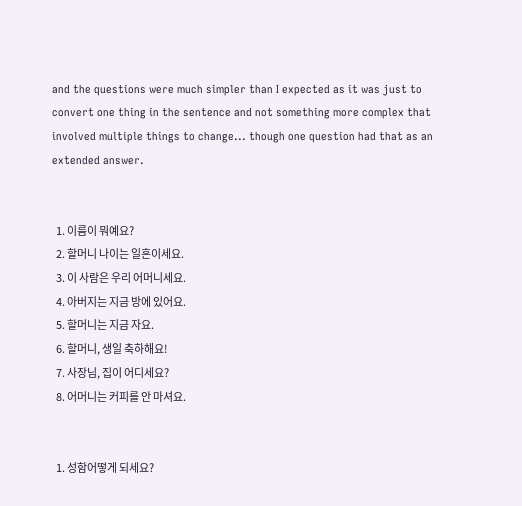and the questions were much simpler than I expected as it was just to convert one thing in the sentence and not something more complex that involved multiple things to change... though one question had that as an extended answer.


  1. 이름이 뭐예요?
  2. 할머니 나이는 일흔이세요.
  3. 이 사람은 우리 어머니세요.
  4. 아버지는 지금 방에 있어요.
  5. 할머니는 지금 자요.
  6. 할머니, 생일 축하해요!
  7. 사장님, 집이 어디세요?
  8. 어머니는 커피를 안 마셔요.


  1. 성함어떻게 되세요?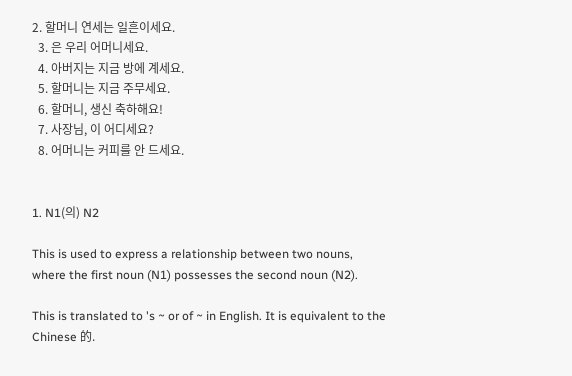2. 할머니 연세는 일흔이세요.
  3. 은 우리 어머니세요.
  4. 아버지는 지금 방에 계세요.
  5. 할머니는 지금 주무세요.
  6. 할머니, 생신 축하해요!
  7. 사장님, 이 어디세요?
  8. 어머니는 커피를 안 드세요.


1. N1(의) N2

This is used to express a relationship between two nouns, where the first noun (N1) possesses the second noun (N2).

This is translated to 's ~ or of ~ in English. It is equivalent to the Chinese 的.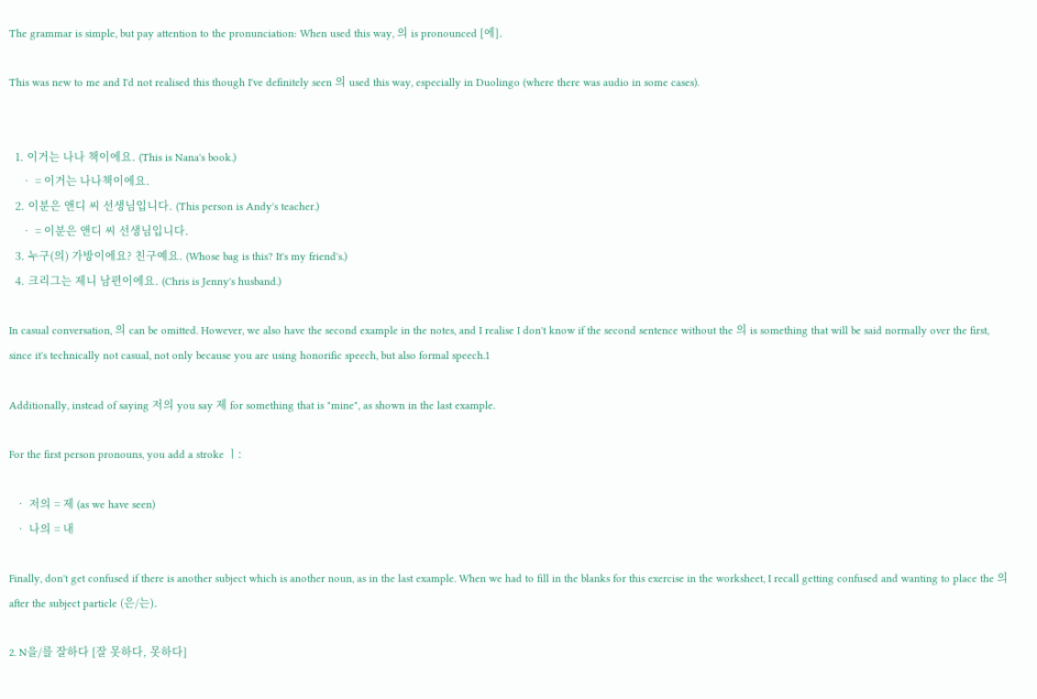The grammar is simple, but pay attention to the pronunciation: When used this way, 의 is pronounced [에].

This was new to me and I'd not realised this though I've definitely seen 의 used this way, especially in Duolingo (where there was audio in some cases).


  1. 이거는 나나 책이에요. (This is Nana's book.)
    • = 이거는 나나책이에요.
  2. 이분은 앤디 씨 선생님입니다. (This person is Andy's teacher.)
    • = 이분은 앤디 씨 선생님입니다.
  3. 누구(의) 가방이에요? 친구예요. (Whose bag is this? It's my friend's.)
  4. 크리그는 제니 남편이에요. (Chris is Jenny's husband.)

In casual conversation, 의 can be omitted. However, we also have the second example in the notes, and I realise I don't know if the second sentence without the 의 is something that will be said normally over the first, since it's technically not casual, not only because you are using honorific speech, but also formal speech.1

Additionally, instead of saying 저의 you say 제 for something that is "mine", as shown in the last example.

For the first person pronouns, you add a stroke ㅣ:

  • 저의 = 제 (as we have seen)
  • 나의 = 내

Finally, don't get confused if there is another subject which is another noun, as in the last example. When we had to fill in the blanks for this exercise in the worksheet, I recall getting confused and wanting to place the 의 after the subject particle (은/는).

2. N을/를 잘하다 [잘 못하다, 못하다]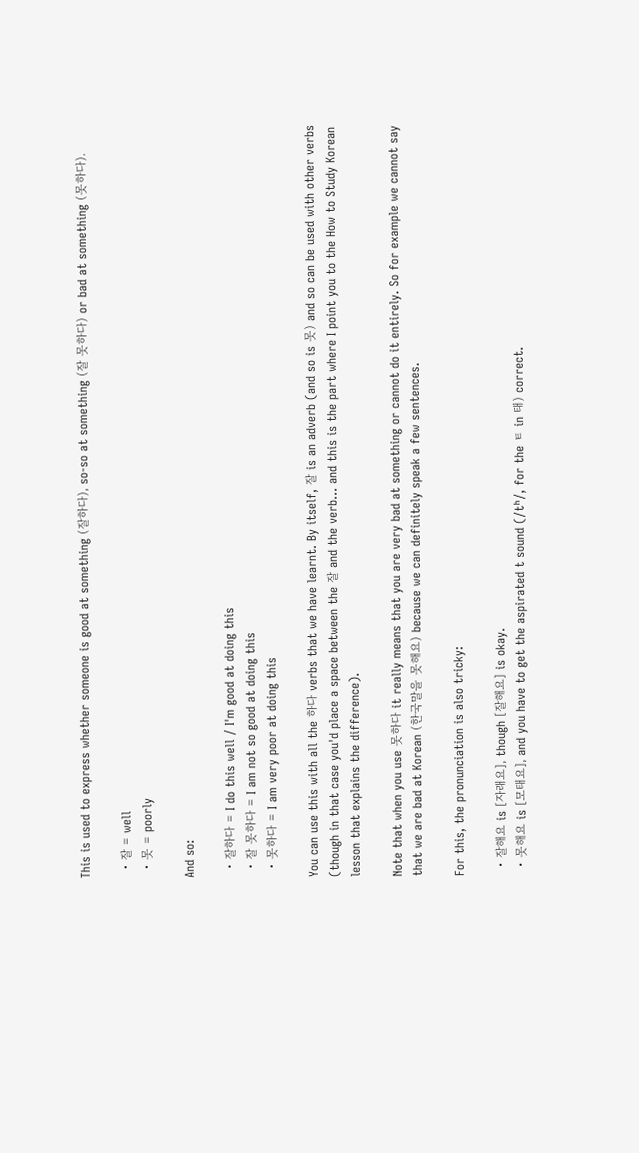This is used to express whether someone is good at something (잘하다), so-so at something (잘 못하다) or bad at something (못하다).

  • 잘 = well
  • 못 = poorly

And so:

  • 잘하다 = I do this well / I'm good at doing this
  • 잘 못하다 = I am not so good at doing this
  • 못하다 = I am very poor at doing this

You can use this with all the 하다 verbs that we have learnt. By itself, 잘 is an adverb (and so is 못) and so can be used with other verbs (though in that case you'd place a space between the 잘 and the verb... and this is the part where I point you to the How to Study Korean lesson that explains the difference).

Note that when you use 못하다 it really means that you are very bad at something or cannot do it entirely. So for example we cannot say that we are bad at Korean (한국말을 못해요) because we can definitely speak a few sentences.

For this, the pronunciation is also tricky:

  • 잘해요 is [자래요], though [잘해요] is okay.
  • 못해요 is [모태요], and you have to get the aspirated t sound (/tʰ/, for the ㅌ in 태) correct.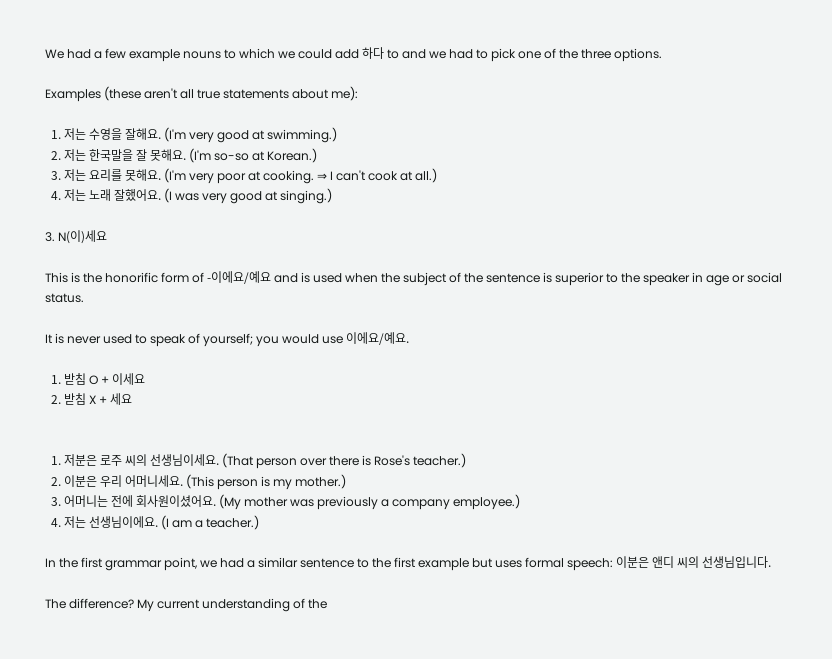We had a few example nouns to which we could add 하다 to and we had to pick one of the three options.

Examples (these aren't all true statements about me):

  1. 저는 수영을 잘해요. (I'm very good at swimming.)
  2. 저는 한국말을 잘 못해요. (I'm so-so at Korean.)
  3. 저는 요리를 못해요. (I'm very poor at cooking. ⇒ I can't cook at all.)
  4. 저는 노래 잘했어요. (I was very good at singing.)

3. N(이)세요

This is the honorific form of -이에요/예요 and is used when the subject of the sentence is superior to the speaker in age or social status.

It is never used to speak of yourself; you would use 이에요/예요.

  1. 받침 O + 이세요
  2. 받침 X + 세요


  1. 저분은 로주 씨의 선생님이세요. (That person over there is Rose's teacher.)
  2. 이분은 우리 어머니세요. (This person is my mother.)
  3. 어머니는 전에 회사원이셨어요. (My mother was previously a company employee.)
  4. 저는 선생님이에요. (I am a teacher.)

In the first grammar point, we had a similar sentence to the first example but uses formal speech: 이분은 앤디 씨의 선생님입니다.

The difference? My current understanding of the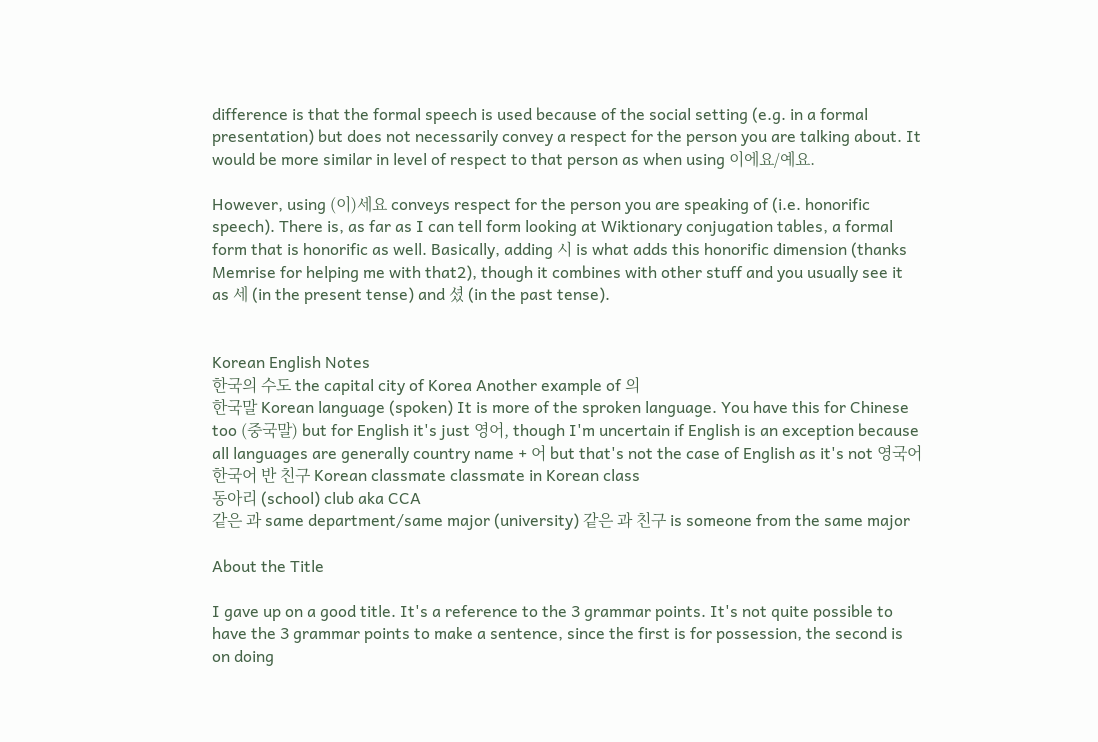difference is that the formal speech is used because of the social setting (e.g. in a formal presentation) but does not necessarily convey a respect for the person you are talking about. It would be more similar in level of respect to that person as when using 이에요/예요.

However, using (이)세요 conveys respect for the person you are speaking of (i.e. honorific speech). There is, as far as I can tell form looking at Wiktionary conjugation tables, a formal form that is honorific as well. Basically, adding 시 is what adds this honorific dimension (thanks Memrise for helping me with that2), though it combines with other stuff and you usually see it as 세 (in the present tense) and 셨 (in the past tense).


Korean English Notes
한국의 수도 the capital city of Korea Another example of 의
한국말 Korean language (spoken) It is more of the sproken language. You have this for Chinese too (중국말) but for English it's just 영어, though I'm uncertain if English is an exception because all languages are generally country name + 어 but that's not the case of English as it's not 영국어
한국어 반 친구 Korean classmate classmate in Korean class
동아리 (school) club aka CCA
같은 과 same department/same major (university) 같은 과 친구 is someone from the same major

About the Title

I gave up on a good title. It's a reference to the 3 grammar points. It's not quite possible to have the 3 grammar points to make a sentence, since the first is for possession, the second is on doing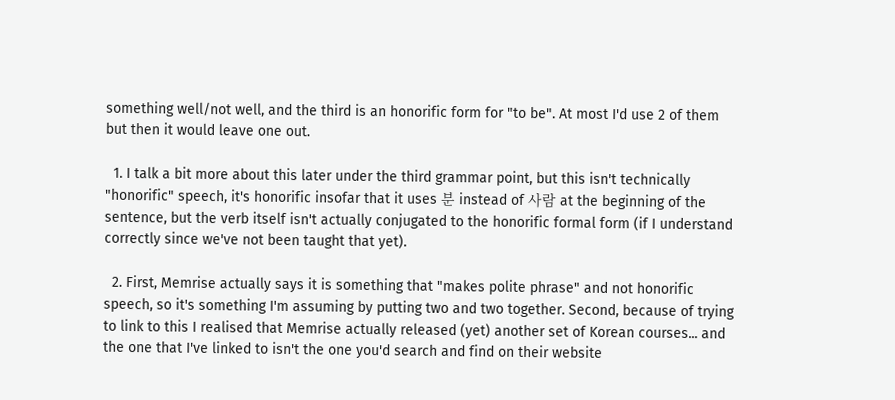something well/not well, and the third is an honorific form for "to be". At most I'd use 2 of them but then it would leave one out.

  1. I talk a bit more about this later under the third grammar point, but this isn't technically "honorific" speech, it's honorific insofar that it uses 분 instead of 사람 at the beginning of the sentence, but the verb itself isn't actually conjugated to the honorific formal form (if I understand correctly since we've not been taught that yet).

  2. First, Memrise actually says it is something that "makes polite phrase" and not honorific speech, so it's something I'm assuming by putting two and two together. Second, because of trying to link to this I realised that Memrise actually released (yet) another set of Korean courses... and the one that I've linked to isn't the one you'd search and find on their website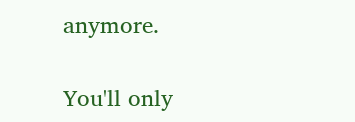anymore.

You'll only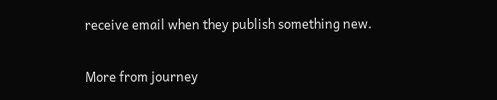receive email when they publish something new.

More from journey